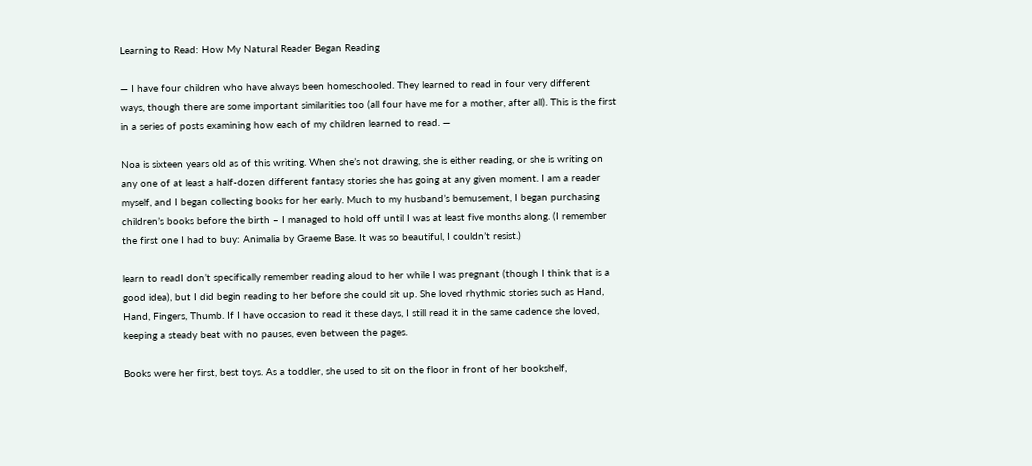Learning to Read: How My Natural Reader Began Reading

— I have four children who have always been homeschooled. They learned to read in four very different ways, though there are some important similarities too (all four have me for a mother, after all). This is the first in a series of posts examining how each of my children learned to read. —

Noa is sixteen years old as of this writing. When she’s not drawing, she is either reading, or she is writing on any one of at least a half-dozen different fantasy stories she has going at any given moment. I am a reader myself, and I began collecting books for her early. Much to my husband’s bemusement, I began purchasing children’s books before the birth – I managed to hold off until I was at least five months along. (I remember the first one I had to buy: Animalia by Graeme Base. It was so beautiful, I couldn’t resist.)

learn to readI don’t specifically remember reading aloud to her while I was pregnant (though I think that is a good idea), but I did begin reading to her before she could sit up. She loved rhythmic stories such as Hand, Hand, Fingers, Thumb. If I have occasion to read it these days, I still read it in the same cadence she loved, keeping a steady beat with no pauses, even between the pages.

Books were her first, best toys. As a toddler, she used to sit on the floor in front of her bookshelf,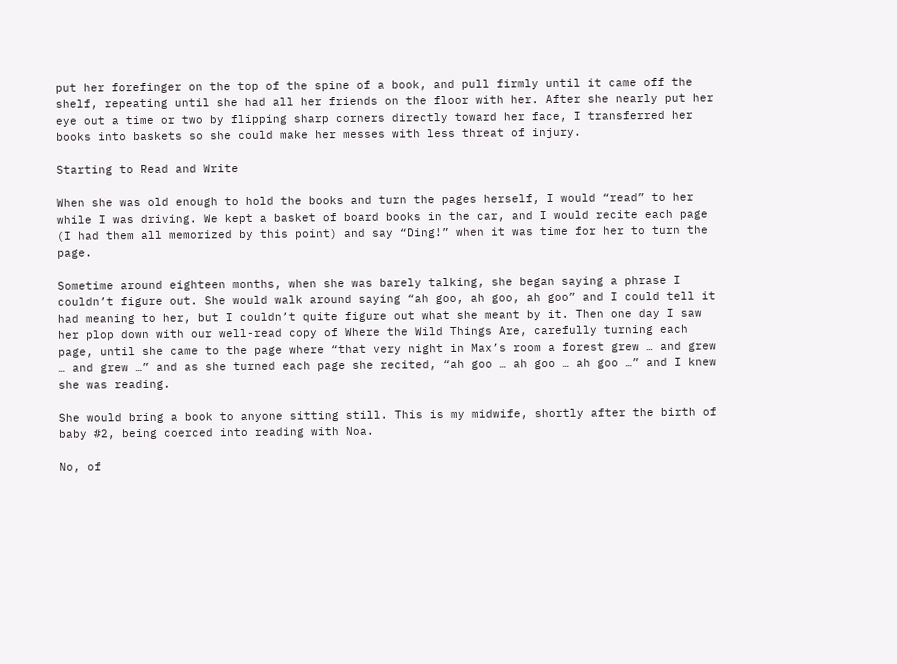put her forefinger on the top of the spine of a book, and pull firmly until it came off the shelf, repeating until she had all her friends on the floor with her. After she nearly put her eye out a time or two by flipping sharp corners directly toward her face, I transferred her books into baskets so she could make her messes with less threat of injury.

Starting to Read and Write

When she was old enough to hold the books and turn the pages herself, I would “read” to her while I was driving. We kept a basket of board books in the car, and I would recite each page (I had them all memorized by this point) and say “Ding!” when it was time for her to turn the page.

Sometime around eighteen months, when she was barely talking, she began saying a phrase I couldn’t figure out. She would walk around saying “ah goo, ah goo, ah goo” and I could tell it had meaning to her, but I couldn’t quite figure out what she meant by it. Then one day I saw her plop down with our well-read copy of Where the Wild Things Are, carefully turning each page, until she came to the page where “that very night in Max’s room a forest grew … and grew … and grew …” and as she turned each page she recited, “ah goo … ah goo … ah goo …” and I knew she was reading.

She would bring a book to anyone sitting still. This is my midwife, shortly after the birth of baby #2, being coerced into reading with Noa.

No, of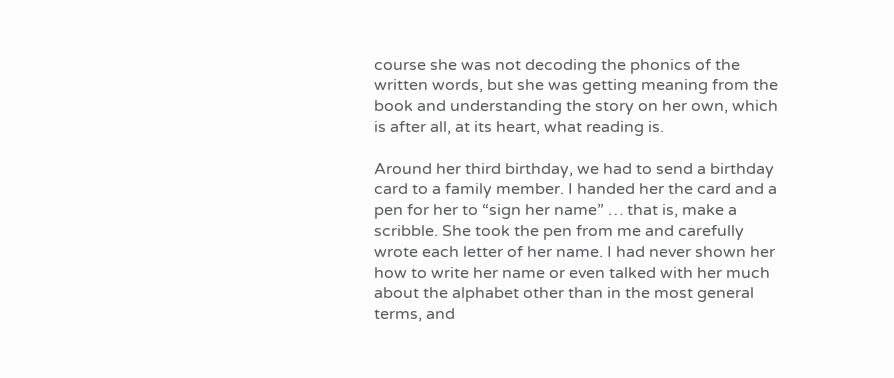course she was not decoding the phonics of the written words, but she was getting meaning from the book and understanding the story on her own, which is after all, at its heart, what reading is.

Around her third birthday, we had to send a birthday card to a family member. I handed her the card and a pen for her to “sign her name” … that is, make a scribble. She took the pen from me and carefully wrote each letter of her name. I had never shown her how to write her name or even talked with her much about the alphabet other than in the most general terms, and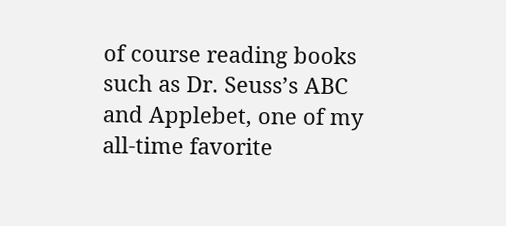of course reading books such as Dr. Seuss’s ABC and Applebet, one of my all-time favorite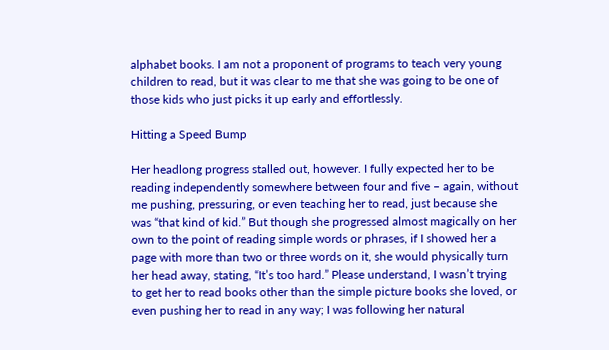alphabet books. I am not a proponent of programs to teach very young children to read, but it was clear to me that she was going to be one of those kids who just picks it up early and effortlessly.

Hitting a Speed Bump

Her headlong progress stalled out, however. I fully expected her to be reading independently somewhere between four and five – again, without me pushing, pressuring, or even teaching her to read, just because she was “that kind of kid.” But though she progressed almost magically on her own to the point of reading simple words or phrases, if I showed her a page with more than two or three words on it, she would physically turn her head away, stating, “It’s too hard.” Please understand, I wasn’t trying to get her to read books other than the simple picture books she loved, or even pushing her to read in any way; I was following her natural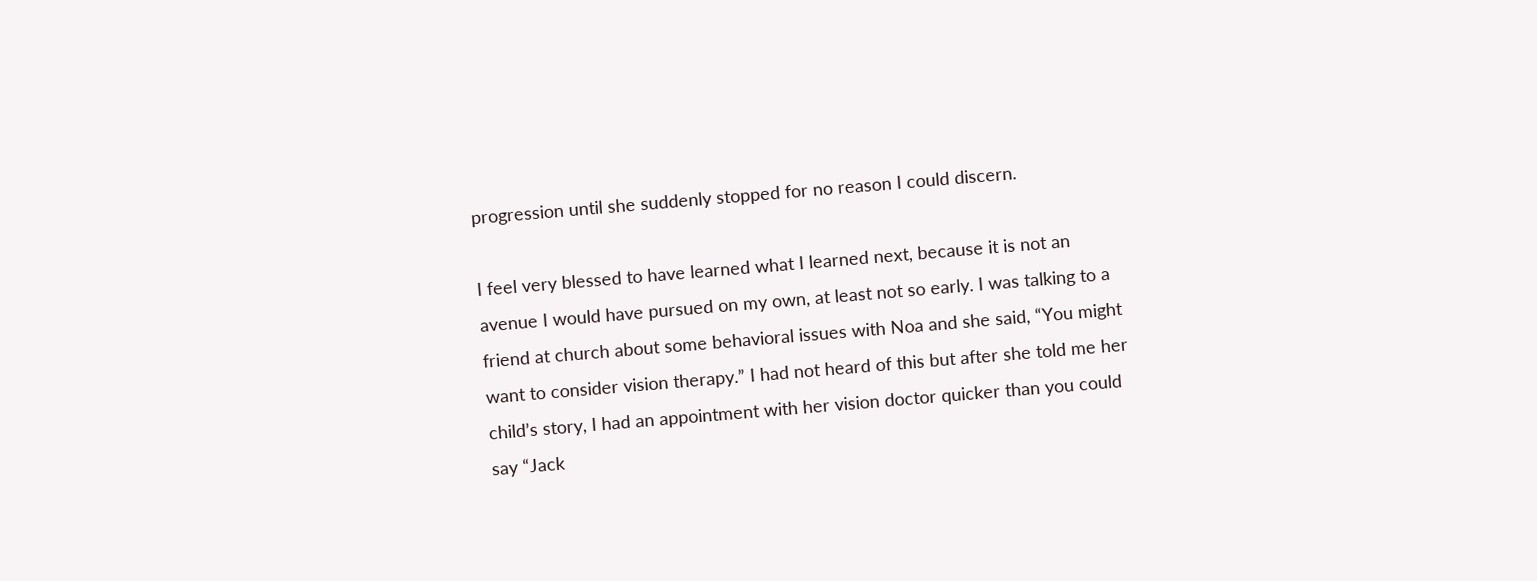progression until she suddenly stopped for no reason I could discern.

I feel very blessed to have learned what I learned next, because it is not an avenue I would have pursued on my own, at least not so early. I was talking to a friend at church about some behavioral issues with Noa and she said, “You might want to consider vision therapy.” I had not heard of this but after she told me her child’s story, I had an appointment with her vision doctor quicker than you could say “Jack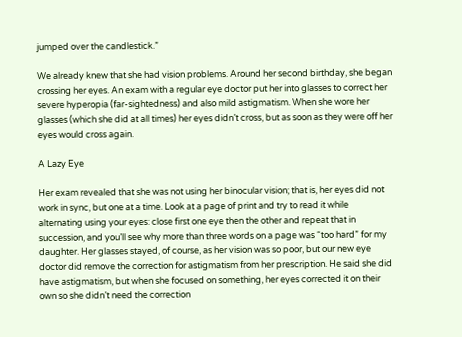jumped over the candlestick.”

We already knew that she had vision problems. Around her second birthday, she began crossing her eyes. An exam with a regular eye doctor put her into glasses to correct her severe hyperopia (far-sightedness) and also mild astigmatism. When she wore her glasses (which she did at all times) her eyes didn’t cross, but as soon as they were off her eyes would cross again.

A Lazy Eye

Her exam revealed that she was not using her binocular vision; that is, her eyes did not work in sync, but one at a time. Look at a page of print and try to read it while alternating using your eyes: close first one eye then the other and repeat that in succession, and you’ll see why more than three words on a page was “too hard” for my daughter. Her glasses stayed, of course, as her vision was so poor, but our new eye doctor did remove the correction for astigmatism from her prescription. He said she did have astigmatism, but when she focused on something, her eyes corrected it on their own so she didn’t need the correction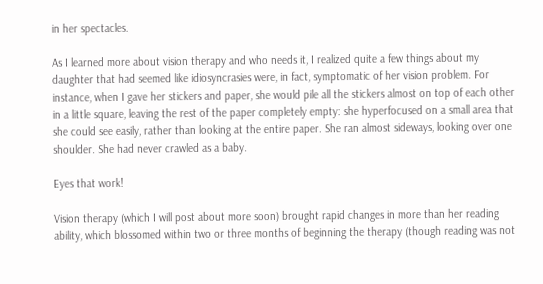in her spectacles.

As I learned more about vision therapy and who needs it, I realized quite a few things about my daughter that had seemed like idiosyncrasies were, in fact, symptomatic of her vision problem. For instance, when I gave her stickers and paper, she would pile all the stickers almost on top of each other in a little square, leaving the rest of the paper completely empty: she hyperfocused on a small area that she could see easily, rather than looking at the entire paper. She ran almost sideways, looking over one shoulder. She had never crawled as a baby.

Eyes that work!

Vision therapy (which I will post about more soon) brought rapid changes in more than her reading ability, which blossomed within two or three months of beginning the therapy (though reading was not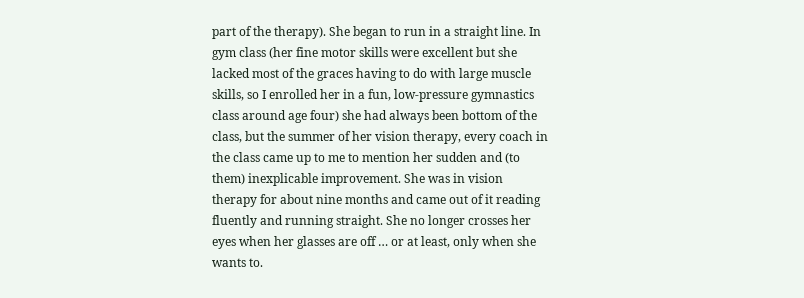part of the therapy). She began to run in a straight line. In gym class (her fine motor skills were excellent but she lacked most of the graces having to do with large muscle skills, so I enrolled her in a fun, low-pressure gymnastics class around age four) she had always been bottom of the class, but the summer of her vision therapy, every coach in the class came up to me to mention her sudden and (to them) inexplicable improvement. She was in vision therapy for about nine months and came out of it reading fluently and running straight. She no longer crosses her eyes when her glasses are off … or at least, only when she wants to.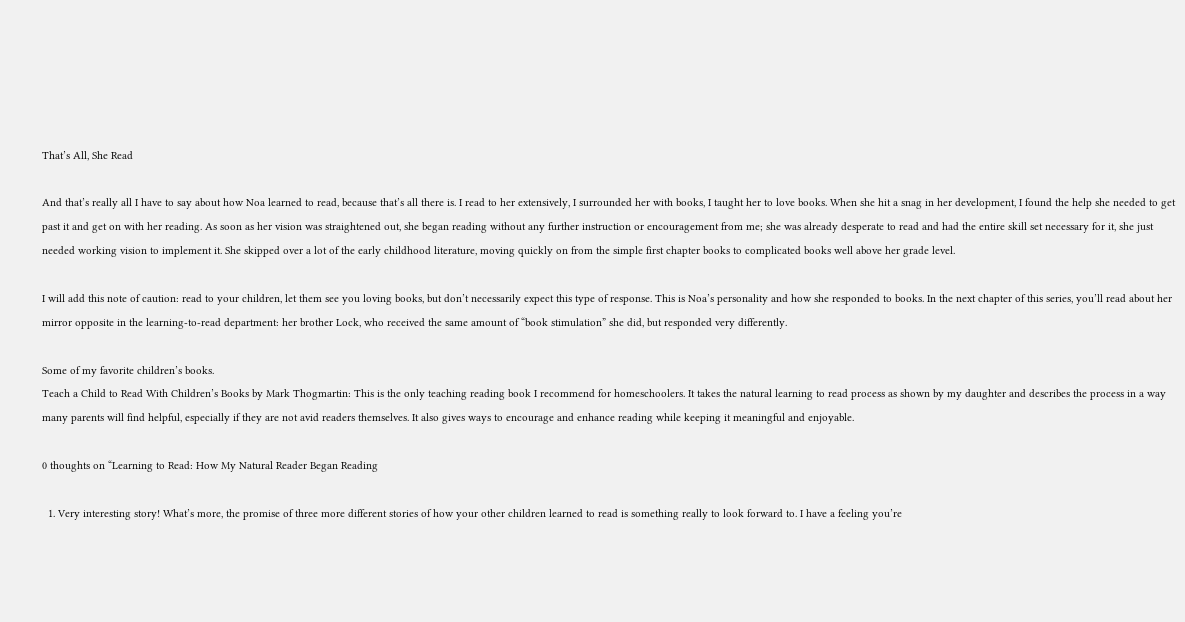That’s All, She Read

And that’s really all I have to say about how Noa learned to read, because that’s all there is. I read to her extensively, I surrounded her with books, I taught her to love books. When she hit a snag in her development, I found the help she needed to get past it and get on with her reading. As soon as her vision was straightened out, she began reading without any further instruction or encouragement from me; she was already desperate to read and had the entire skill set necessary for it, she just needed working vision to implement it. She skipped over a lot of the early childhood literature, moving quickly on from the simple first chapter books to complicated books well above her grade level.

I will add this note of caution: read to your children, let them see you loving books, but don’t necessarily expect this type of response. This is Noa’s personality and how she responded to books. In the next chapter of this series, you’ll read about her mirror opposite in the learning-to-read department: her brother Lock, who received the same amount of “book stimulation” she did, but responded very differently.

Some of my favorite children’s books.
Teach a Child to Read With Children’s Books by Mark Thogmartin: This is the only teaching reading book I recommend for homeschoolers. It takes the natural learning to read process as shown by my daughter and describes the process in a way many parents will find helpful, especially if they are not avid readers themselves. It also gives ways to encourage and enhance reading while keeping it meaningful and enjoyable.

0 thoughts on “Learning to Read: How My Natural Reader Began Reading

  1. Very interesting story! What’s more, the promise of three more different stories of how your other children learned to read is something really to look forward to. I have a feeling you’re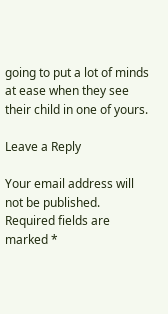going to put a lot of minds at ease when they see their child in one of yours.

Leave a Reply

Your email address will not be published. Required fields are marked *